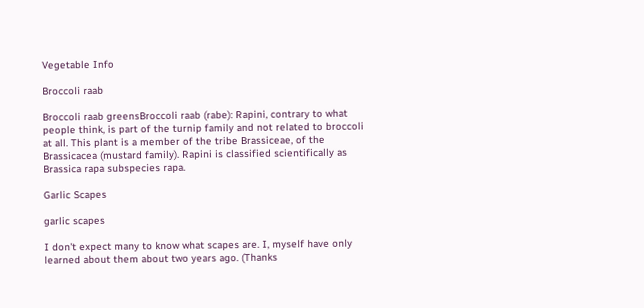Vegetable Info

Broccoli raab

Broccoli raab greensBroccoli raab (rabe): Rapini, contrary to what people think, is part of the turnip family and not related to broccoli at all. This plant is a member of the tribe Brassiceae, of the Brassicacea (mustard family). Rapini is classified scientifically as Brassica rapa subspecies rapa.

Garlic Scapes

garlic scapes

I don't expect many to know what scapes are. I, myself have only learned about them about two years ago. (Thanks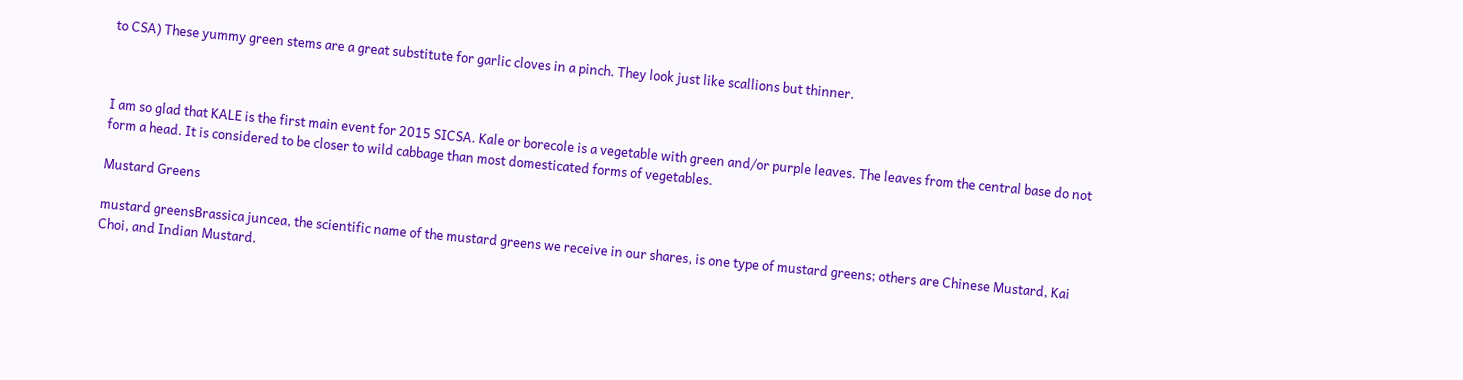to CSA) These yummy green stems are a great substitute for garlic cloves in a pinch. They look just like scallions but thinner.



I am so glad that KALE is the first main event for 2015 SICSA. Kale or borecole is a vegetable with green and/or purple leaves. The leaves from the central base do not form a head. It is considered to be closer to wild cabbage than most domesticated forms of vegetables.

Mustard Greens

mustard greensBrassica juncea, the scientific name of the mustard greens we receive in our shares, is one type of mustard greens; others are Chinese Mustard, Kai Choi, and Indian Mustard.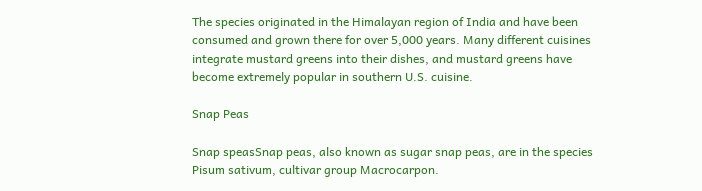The species originated in the Himalayan region of India and have been consumed and grown there for over 5,000 years. Many different cuisines integrate mustard greens into their dishes, and mustard greens have become extremely popular in southern U.S. cuisine.

Snap Peas

Snap speasSnap peas, also known as sugar snap peas, are in the species Pisum sativum, cultivar group Macrocarpon.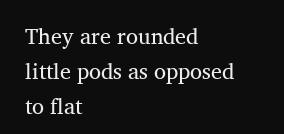They are rounded little pods as opposed to flat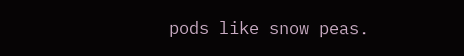pods like snow peas.